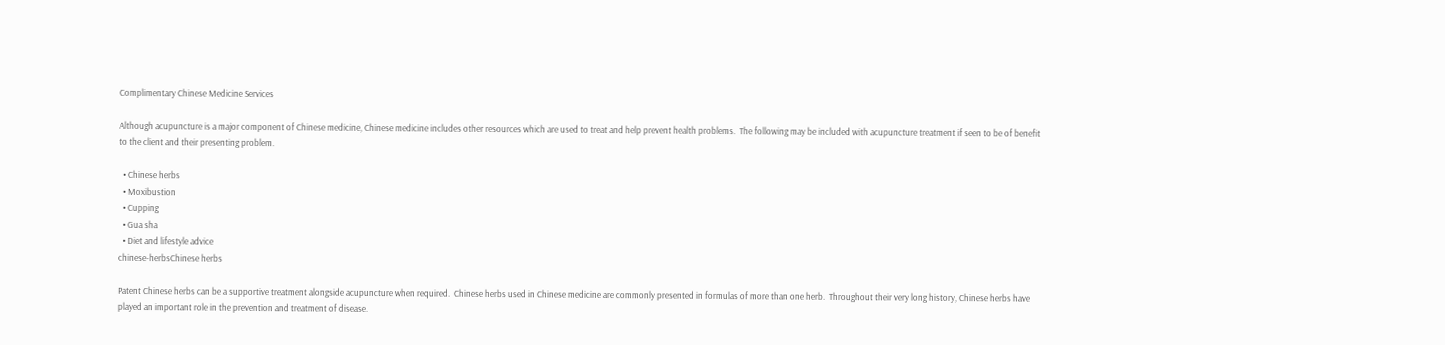Complimentary Chinese Medicine Services

Although acupuncture is a major component of Chinese medicine, Chinese medicine includes other resources which are used to treat and help prevent health problems.  The following may be included with acupuncture treatment if seen to be of benefit to the client and their presenting problem.

  • Chinese herbs
  • Moxibustion
  • Cupping
  • Gua sha
  • Diet and lifestyle advice
chinese-herbsChinese herbs

Patent Chinese herbs can be a supportive treatment alongside acupuncture when required.  Chinese herbs used in Chinese medicine are commonly presented in formulas of more than one herb.  Throughout their very long history, Chinese herbs have played an important role in the prevention and treatment of disease.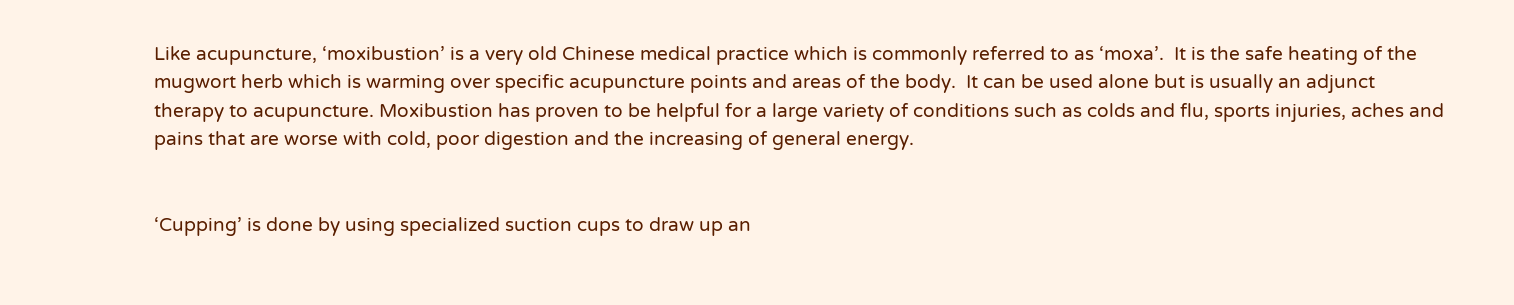Like acupuncture, ‘moxibustion’ is a very old Chinese medical practice which is commonly referred to as ‘moxa’.  It is the safe heating of the mugwort herb which is warming over specific acupuncture points and areas of the body.  It can be used alone but is usually an adjunct therapy to acupuncture. Moxibustion has proven to be helpful for a large variety of conditions such as colds and flu, sports injuries, aches and pains that are worse with cold, poor digestion and the increasing of general energy.


‘Cupping’ is done by using specialized suction cups to draw up an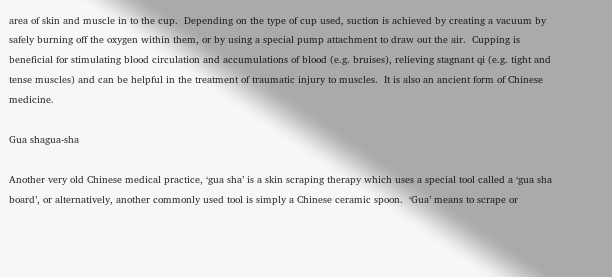area of skin and muscle in to the cup.  Depending on the type of cup used, suction is achieved by creating a vacuum by safely burning off the oxygen within them, or by using a special pump attachment to draw out the air.  Cupping is beneficial for stimulating blood circulation and accumulations of blood (e.g. bruises), relieving stagnant qi (e.g. tight and tense muscles) and can be helpful in the treatment of traumatic injury to muscles.  It is also an ancient form of Chinese medicine.

Gua shagua-sha

Another very old Chinese medical practice, ‘gua sha’ is a skin scraping therapy which uses a special tool called a ‘gua sha board’, or alternatively, another commonly used tool is simply a Chinese ceramic spoon.  ‘Gua’ means to scrape or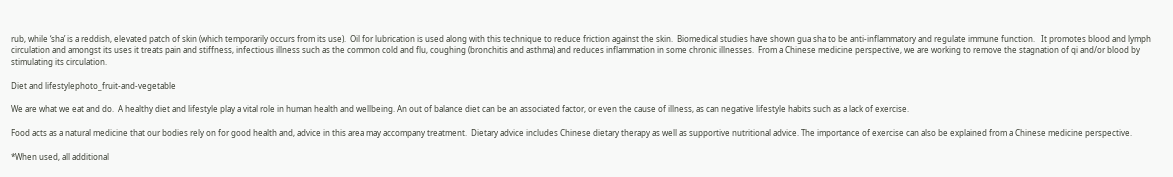rub, while ‘sha’ is a reddish, elevated patch of skin (which temporarily occurs from its use).  Oil for lubrication is used along with this technique to reduce friction against the skin.  Biomedical studies have shown gua sha to be anti-inflammatory and regulate immune function.   It promotes blood and lymph circulation and amongst its uses it treats pain and stiffness, infectious illness such as the common cold and flu, coughing (bronchitis and asthma) and reduces inflammation in some chronic illnesses.  From a Chinese medicine perspective, we are working to remove the stagnation of qi and/or blood by stimulating its circulation.

Diet and lifestylephoto_fruit-and-vegetable

We are what we eat and do.  A healthy diet and lifestyle play a vital role in human health and wellbeing. An out of balance diet can be an associated factor, or even the cause of illness, as can negative lifestyle habits such as a lack of exercise.

Food acts as a natural medicine that our bodies rely on for good health and, advice in this area may accompany treatment.  Dietary advice includes Chinese dietary therapy as well as supportive nutritional advice. The importance of exercise can also be explained from a Chinese medicine perspective.

*When used, all additional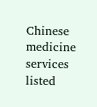Chinese medicine services listed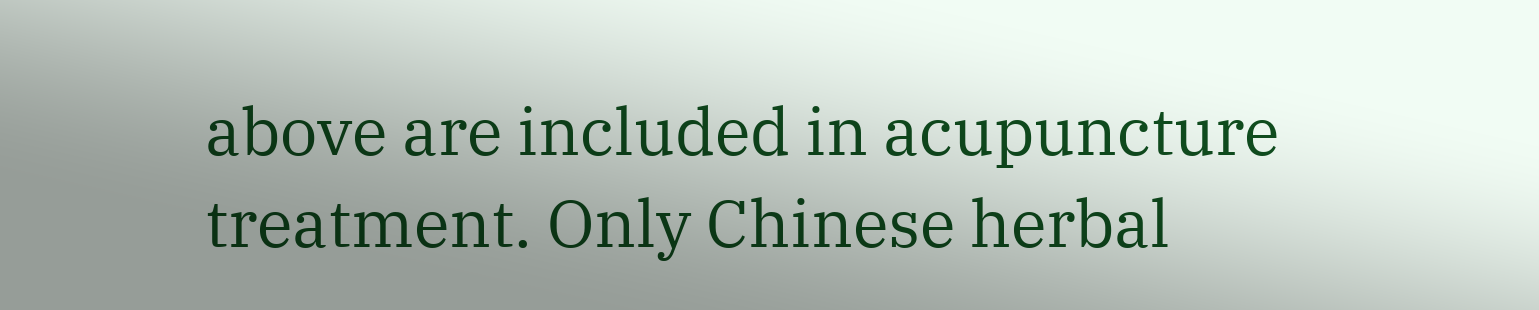above are included in acupuncture treatment. Only Chinese herbal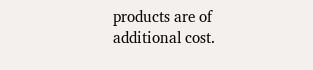products are of additional cost.